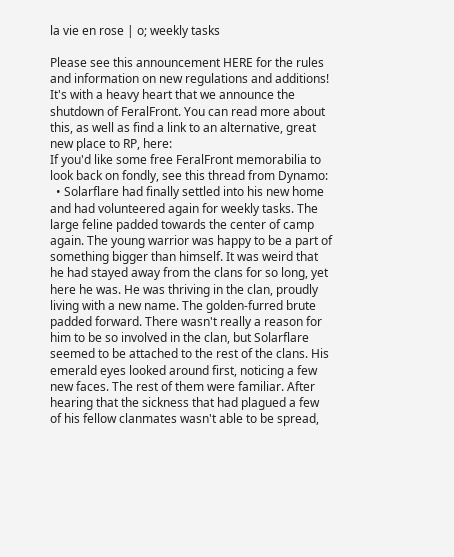la vie en rose | o; weekly tasks

Please see this announcement HERE for the rules and information on new regulations and additions!
It's with a heavy heart that we announce the shutdown of FeralFront. You can read more about this, as well as find a link to an alternative, great new place to RP, here:
If you'd like some free FeralFront memorabilia to look back on fondly, see this thread from Dynamo:
  • Solarflare had finally settled into his new home and had volunteered again for weekly tasks. The large feline padded towards the center of camp again. The young warrior was happy to be a part of something bigger than himself. It was weird that he had stayed away from the clans for so long, yet here he was. He was thriving in the clan, proudly living with a new name. The golden-furred brute padded forward. There wasn't really a reason for him to be so involved in the clan, but Solarflare seemed to be attached to the rest of the clans. His emerald eyes looked around first, noticing a few new faces. The rest of them were familiar. After hearing that the sickness that had plagued a few of his fellow clanmates wasn't able to be spread,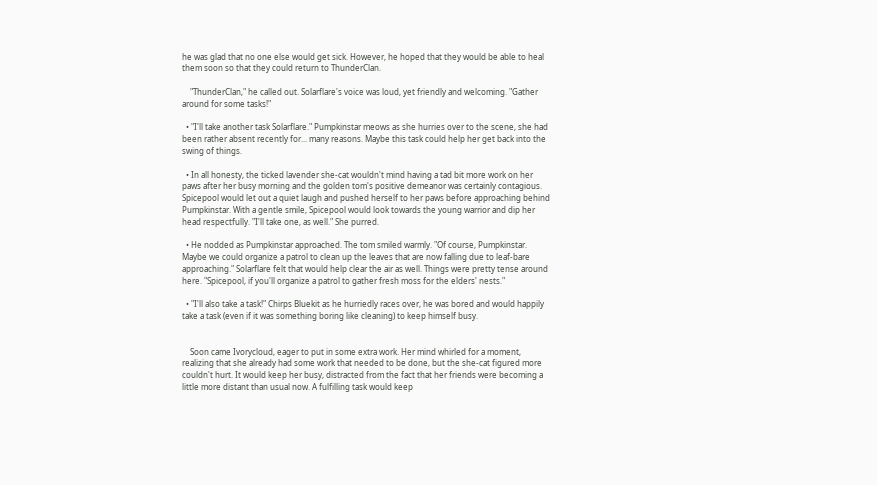he was glad that no one else would get sick. However, he hoped that they would be able to heal them soon so that they could return to ThunderClan.

    "ThunderClan," he called out. Solarflare's voice was loud, yet friendly and welcoming. "Gather around for some tasks!"

  • "I'll take another task Solarflare." Pumpkinstar meows as she hurries over to the scene, she had been rather absent recently for... many reasons. Maybe this task could help her get back into the swing of things.

  • In all honesty, the ticked lavender she-cat wouldn't mind having a tad bit more work on her paws after her busy morning and the golden tom's positive demeanor was certainly contagious. Spicepool would let out a quiet laugh and pushed herself to her paws before approaching behind Pumpkinstar. With a gentle smile, Spicepool would look towards the young warrior and dip her head respectfully. "I'll take one, as well." She purred.

  • He nodded as Pumpkinstar approached. The tom smiled warmly. "Of course, Pumpkinstar. Maybe we could organize a patrol to clean up the leaves that are now falling due to leaf-bare approaching." Solarflare felt that would help clear the air as well. Things were pretty tense around here. "Spicepool, if you'll organize a patrol to gather fresh moss for the elders' nests."

  • "I'll also take a task!" Chirps Bluekit as he hurriedly races over, he was bored and would happily take a task (even if it was something boring like cleaning) to keep himself busy.


    Soon came Ivorycloud, eager to put in some extra work. Her mind whirled for a moment, realizing that she already had some work that needed to be done, but the she-cat figured more couldn't hurt. It would keep her busy, distracted from the fact that her friends were becoming a little more distant than usual now. A fulfilling task would keep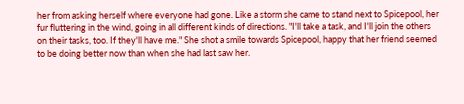her from asking herself where everyone had gone. Like a storm she came to stand next to Spicepool, her fur fluttering in the wind, going in all different kinds of directions. "I'll take a task, and I'll join the others on their tasks, too. If they'll have me." She shot a smile towards Spicepool, happy that her friend seemed to be doing better now than when she had last saw her.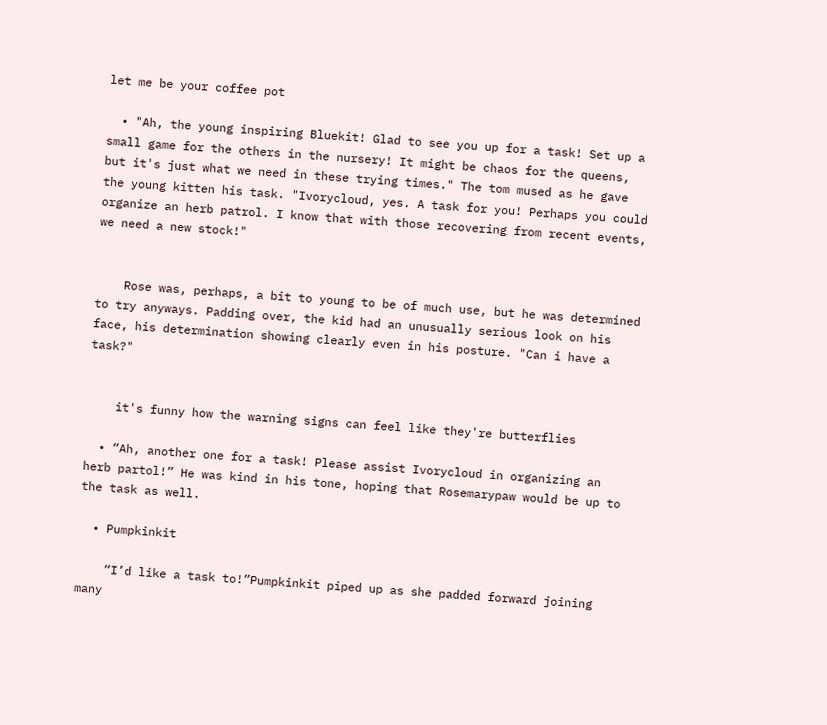let me be your coffee pot

  • "Ah, the young inspiring Bluekit! Glad to see you up for a task! Set up a small game for the others in the nursery! It might be chaos for the queens, but it's just what we need in these trying times." The tom mused as he gave the young kitten his task. "Ivorycloud, yes. A task for you! Perhaps you could organize an herb patrol. I know that with those recovering from recent events, we need a new stock!"


    Rose was, perhaps, a bit to young to be of much use, but he was determined to try anyways. Padding over, the kid had an unusually serious look on his face, his determination showing clearly even in his posture. "Can i have a task?"


    it's funny how the warning signs can feel like they're butterflies

  • “Ah, another one for a task! Please assist Ivorycloud in organizing an herb partol!” He was kind in his tone, hoping that Rosemarypaw would be up to the task as well.

  • Pumpkinkit

    “I’d like a task to!”Pumpkinkit piped up as she padded forward joining many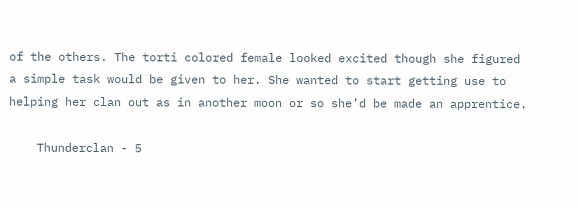of the others. The torti colored female looked excited though she figured a simple task would be given to her. She wanted to start getting use to helping her clan out as in another moon or so she’d be made an apprentice.

    Thunderclan - 5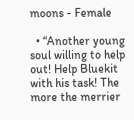moons - Female

  • “Another young soul willing to help out! Help Bluekit with his task! The more the merrier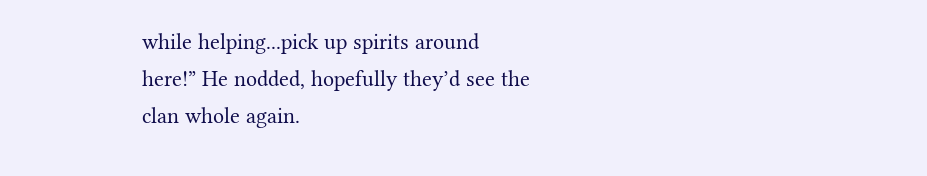while helping...pick up spirits around here!” He nodded, hopefully they’d see the clan whole again.